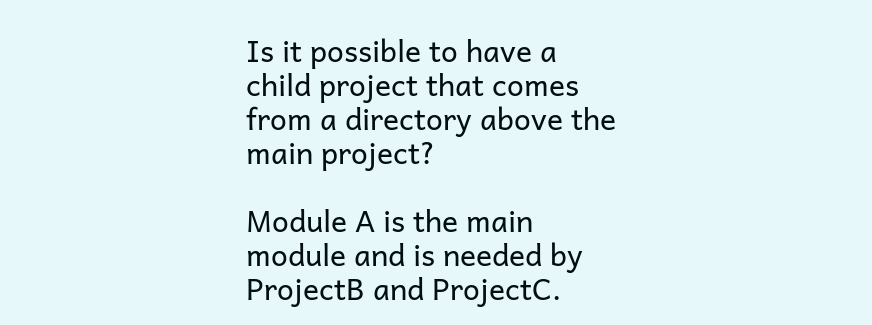Is it possible to have a child project that comes from a directory above the main project?

Module A is the main module and is needed by ProjectB and ProjectC.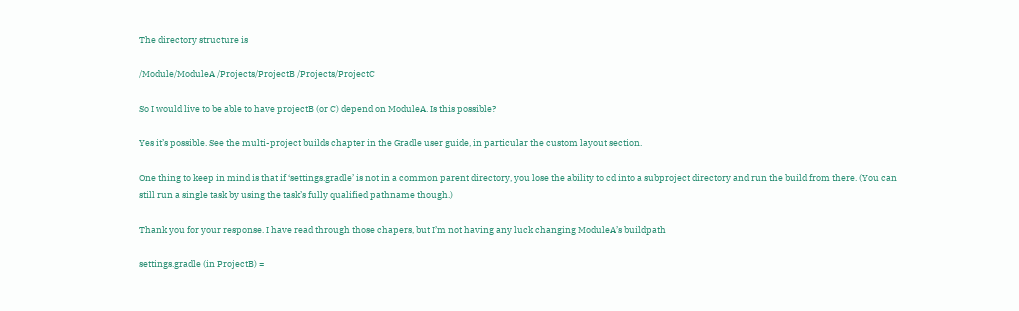The directory structure is

/Module/ModuleA /Projects/ProjectB /Projects/ProjectC

So I would live to be able to have projectB (or C) depend on ModuleA. Is this possible?

Yes it’s possible. See the multi-project builds chapter in the Gradle user guide, in particular the custom layout section.

One thing to keep in mind is that if ‘settings.gradle’ is not in a common parent directory, you lose the ability to cd into a subproject directory and run the build from there. (You can still run a single task by using the task’s fully qualified pathname though.)

Thank you for your response. I have read through those chapers, but I’m not having any luck changing ModuleA’s buildpath

settings.gradle (in ProjectB) =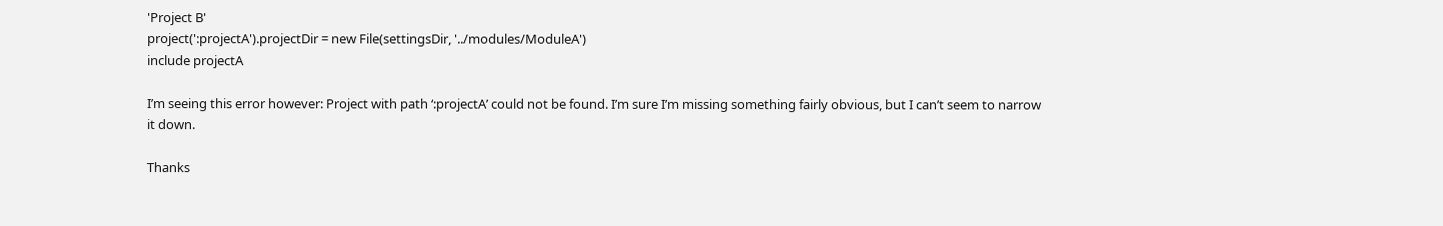'Project B'
project(':projectA').projectDir = new File(settingsDir, '../modules/ModuleA')
include projectA

I’m seeing this error however: Project with path ‘:projectA’ could not be found. I’m sure I’m missing something fairly obvious, but I can’t seem to narrow it down.

Thanks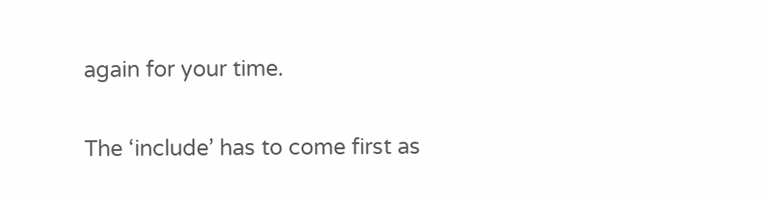again for your time.

The ‘include’ has to come first as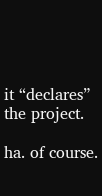it “declares” the project.

ha. of course.